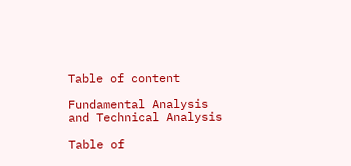Table of content

Fundamental Analysis and Technical Analysis

Table of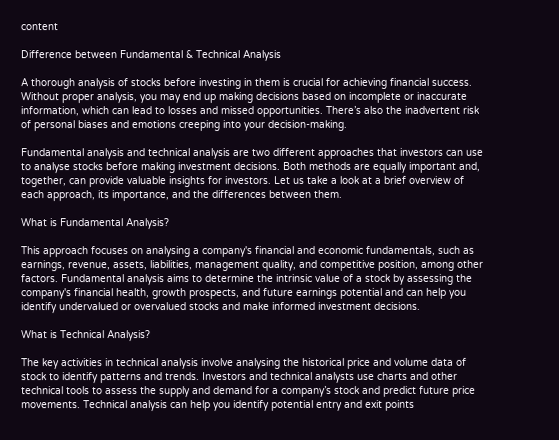content

Difference between Fundamental & Technical Analysis

A thorough analysis of stocks before investing in them is crucial for achieving financial success. Without proper analysis, you may end up making decisions based on incomplete or inaccurate information, which can lead to losses and missed opportunities. There’s also the inadvertent risk of personal biases and emotions creeping into your decision-making.

Fundamental analysis and technical analysis are two different approaches that investors can use to analyse stocks before making investment decisions. Both methods are equally important and, together, can provide valuable insights for investors. Let us take a look at a brief overview of each approach, its importance, and the differences between them.

What is Fundamental Analysis?

This approach focuses on analysing a company's financial and economic fundamentals, such as earnings, revenue, assets, liabilities, management quality, and competitive position, among other factors. Fundamental analysis aims to determine the intrinsic value of a stock by assessing the company's financial health, growth prospects, and future earnings potential and can help you identify undervalued or overvalued stocks and make informed investment decisions.

What is Technical Analysis?

The key activities in technical analysis involve analysing the historical price and volume data of stock to identify patterns and trends. Investors and technical analysts use charts and other technical tools to assess the supply and demand for a company’s stock and predict future price movements. Technical analysis can help you identify potential entry and exit points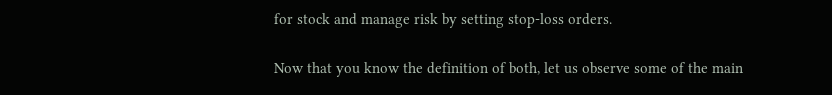for stock and manage risk by setting stop-loss orders.

Now that you know the definition of both, let us observe some of the main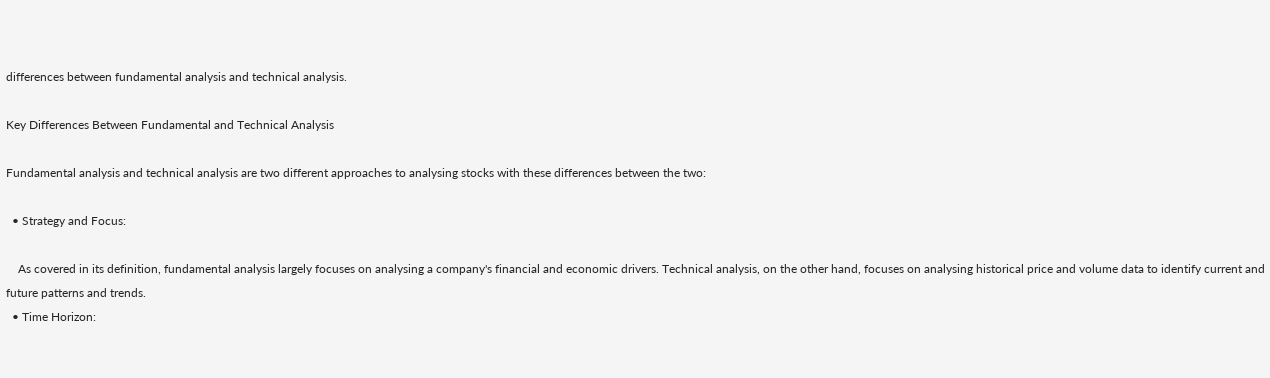differences between fundamental analysis and technical analysis.

Key Differences Between Fundamental and Technical Analysis

Fundamental analysis and technical analysis are two different approaches to analysing stocks with these differences between the two:

  • Strategy and Focus:

    As covered in its definition, fundamental analysis largely focuses on analysing a company's financial and economic drivers. Technical analysis, on the other hand, focuses on analysing historical price and volume data to identify current and future patterns and trends.
  • Time Horizon: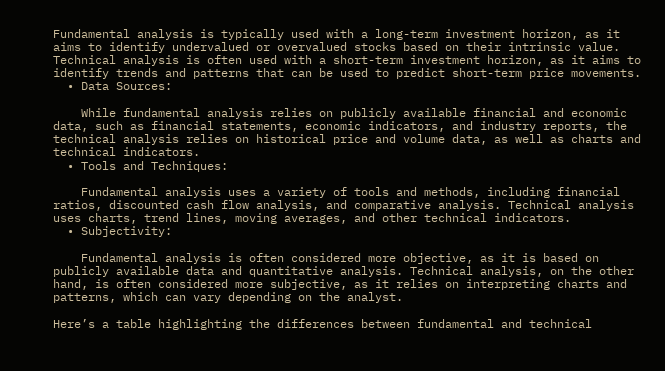Fundamental analysis is typically used with a long-term investment horizon, as it aims to identify undervalued or overvalued stocks based on their intrinsic value. Technical analysis is often used with a short-term investment horizon, as it aims to identify trends and patterns that can be used to predict short-term price movements.
  • Data Sources:

    While fundamental analysis relies on publicly available financial and economic data, such as financial statements, economic indicators, and industry reports, the technical analysis relies on historical price and volume data, as well as charts and technical indicators.
  • Tools and Techniques:

    Fundamental analysis uses a variety of tools and methods, including financial ratios, discounted cash flow analysis, and comparative analysis. Technical analysis uses charts, trend lines, moving averages, and other technical indicators.
  • Subjectivity:

    Fundamental analysis is often considered more objective, as it is based on publicly available data and quantitative analysis. Technical analysis, on the other hand, is often considered more subjective, as it relies on interpreting charts and patterns, which can vary depending on the analyst.

Here’s a table highlighting the differences between fundamental and technical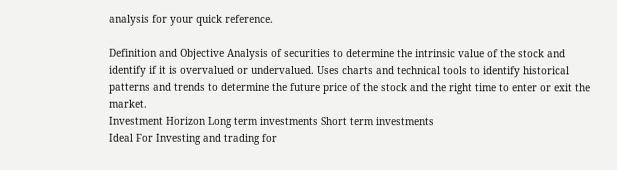analysis for your quick reference.

Definition and Objective Analysis of securities to determine the intrinsic value of the stock and identify if it is overvalued or undervalued. Uses charts and technical tools to identify historical patterns and trends to determine the future price of the stock and the right time to enter or exit the market.
Investment Horizon Long term investments Short term investments
Ideal For Investing and trading for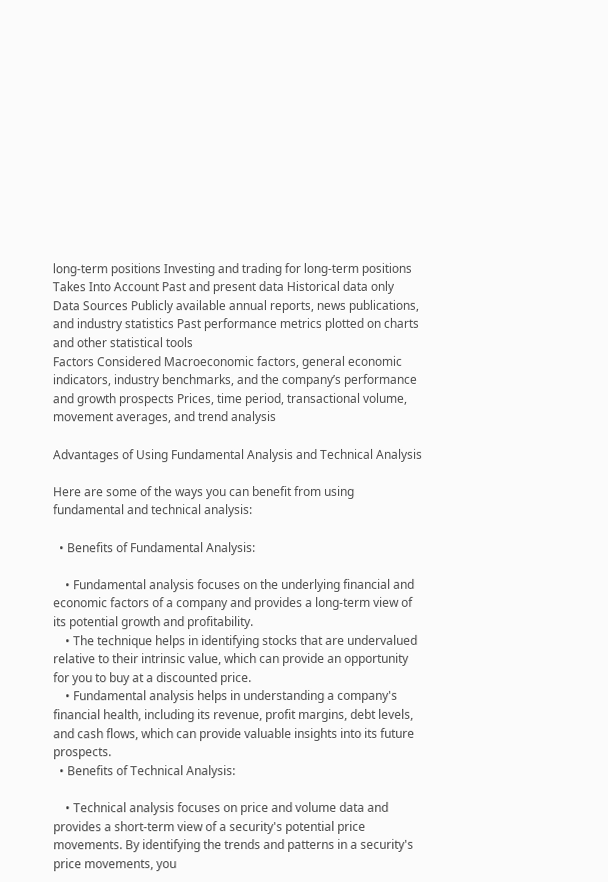long-term positions Investing and trading for long-term positions
Takes Into Account Past and present data Historical data only
Data Sources Publicly available annual reports, news publications, and industry statistics Past performance metrics plotted on charts and other statistical tools
Factors Considered Macroeconomic factors, general economic indicators, industry benchmarks, and the company’s performance and growth prospects Prices, time period, transactional volume, movement averages, and trend analysis

Advantages of Using Fundamental Analysis and Technical Analysis

Here are some of the ways you can benefit from using fundamental and technical analysis:

  • Benefits of Fundamental Analysis:

    • Fundamental analysis focuses on the underlying financial and economic factors of a company and provides a long-term view of its potential growth and profitability.
    • The technique helps in identifying stocks that are undervalued relative to their intrinsic value, which can provide an opportunity for you to buy at a discounted price.
    • Fundamental analysis helps in understanding a company's financial health, including its revenue, profit margins, debt levels, and cash flows, which can provide valuable insights into its future prospects.
  • Benefits of Technical Analysis:

    • Technical analysis focuses on price and volume data and provides a short-term view of a security's potential price movements. By identifying the trends and patterns in a security's price movements, you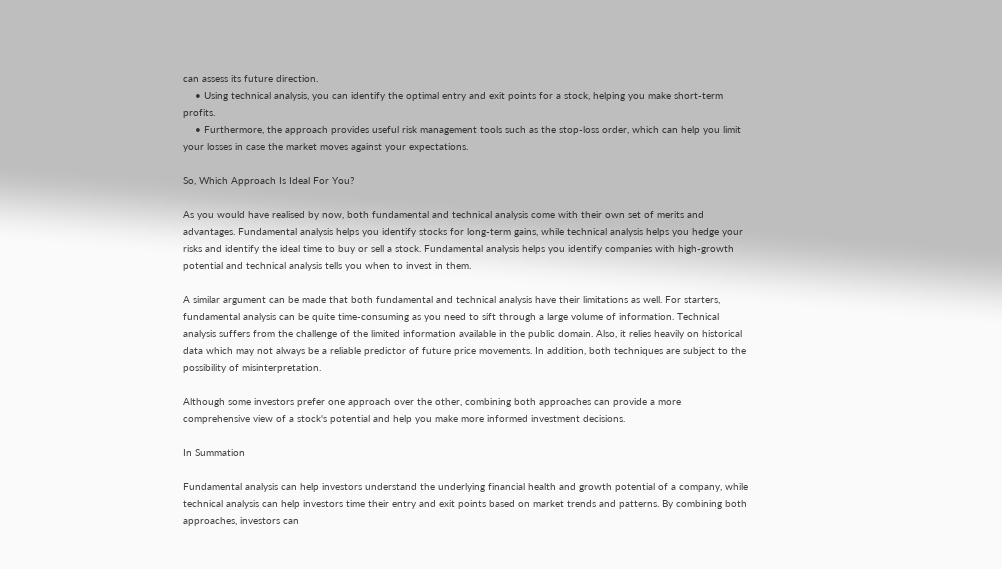can assess its future direction.
    • Using technical analysis, you can identify the optimal entry and exit points for a stock, helping you make short-term profits.
    • Furthermore, the approach provides useful risk management tools such as the stop-loss order, which can help you limit your losses in case the market moves against your expectations.

So, Which Approach Is Ideal For You?

As you would have realised by now, both fundamental and technical analysis come with their own set of merits and advantages. Fundamental analysis helps you identify stocks for long-term gains, while technical analysis helps you hedge your risks and identify the ideal time to buy or sell a stock. Fundamental analysis helps you identify companies with high-growth potential and technical analysis tells you when to invest in them.

A similar argument can be made that both fundamental and technical analysis have their limitations as well. For starters, fundamental analysis can be quite time-consuming as you need to sift through a large volume of information. Technical analysis suffers from the challenge of the limited information available in the public domain. Also, it relies heavily on historical data which may not always be a reliable predictor of future price movements. In addition, both techniques are subject to the possibility of misinterpretation.

Although some investors prefer one approach over the other, combining both approaches can provide a more comprehensive view of a stock's potential and help you make more informed investment decisions.

In Summation

Fundamental analysis can help investors understand the underlying financial health and growth potential of a company, while technical analysis can help investors time their entry and exit points based on market trends and patterns. By combining both approaches, investors can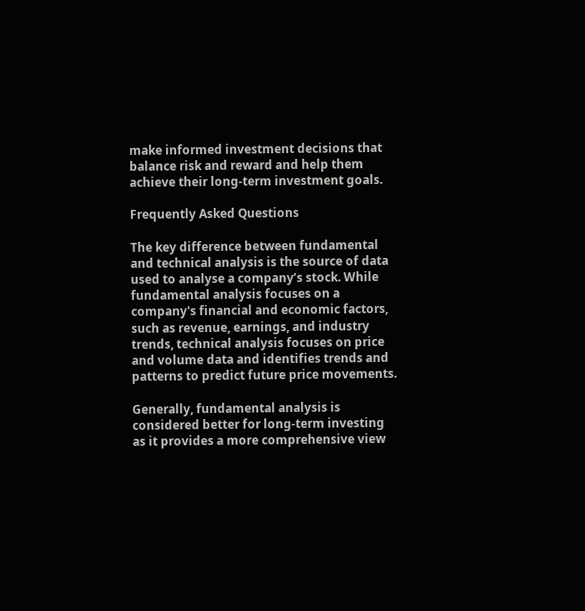make informed investment decisions that balance risk and reward and help them achieve their long-term investment goals.

Frequently Asked Questions

The key difference between fundamental and technical analysis is the source of data used to analyse a company’s stock. While fundamental analysis focuses on a company's financial and economic factors, such as revenue, earnings, and industry trends, technical analysis focuses on price and volume data and identifies trends and patterns to predict future price movements.

Generally, fundamental analysis is considered better for long-term investing as it provides a more comprehensive view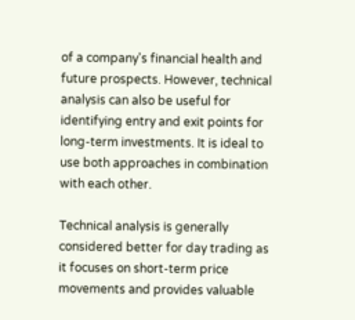of a company's financial health and future prospects. However, technical analysis can also be useful for identifying entry and exit points for long-term investments. It is ideal to use both approaches in combination with each other.

Technical analysis is generally considered better for day trading as it focuses on short-term price movements and provides valuable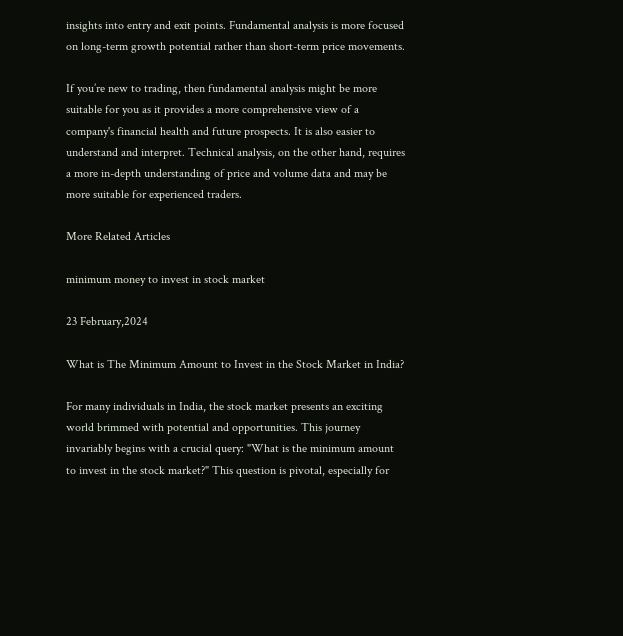insights into entry and exit points. Fundamental analysis is more focused on long-term growth potential rather than short-term price movements.

If you’re new to trading, then fundamental analysis might be more suitable for you as it provides a more comprehensive view of a company's financial health and future prospects. It is also easier to understand and interpret. Technical analysis, on the other hand, requires a more in-depth understanding of price and volume data and may be more suitable for experienced traders.

More Related Articles

minimum money to invest in stock market

23 February,2024

What is The Minimum Amount to Invest in the Stock Market in India?

For many individuals in India, the stock market presents an exciting world brimmed with potential and opportunities. This journey invariably begins with a crucial query: "What is the minimum amount to invest in the stock market?" This question is pivotal, especially for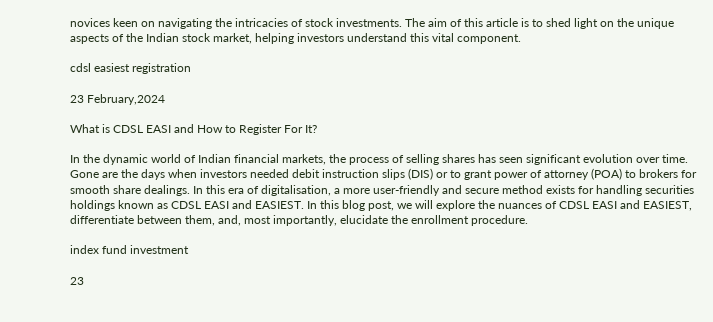novices keen on navigating the intricacies of stock investments. The aim of this article is to shed light on the unique aspects of the Indian stock market, helping investors understand this vital component.

cdsl easiest registration

23 February,2024

What is CDSL EASI and How to Register For It?

In the dynamic world of Indian financial markets, the process of selling shares has seen significant evolution over time. Gone are the days when investors needed debit instruction slips (DIS) or to grant power of attorney (POA) to brokers for smooth share dealings. In this era of digitalisation, a more user-friendly and secure method exists for handling securities holdings known as CDSL EASI and EASIEST. In this blog post, we will explore the nuances of CDSL EASI and EASIEST, differentiate between them, and, most importantly, elucidate the enrollment procedure.

index fund investment

23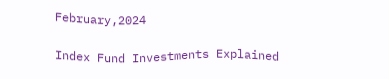February,2024

Index Fund Investments Explained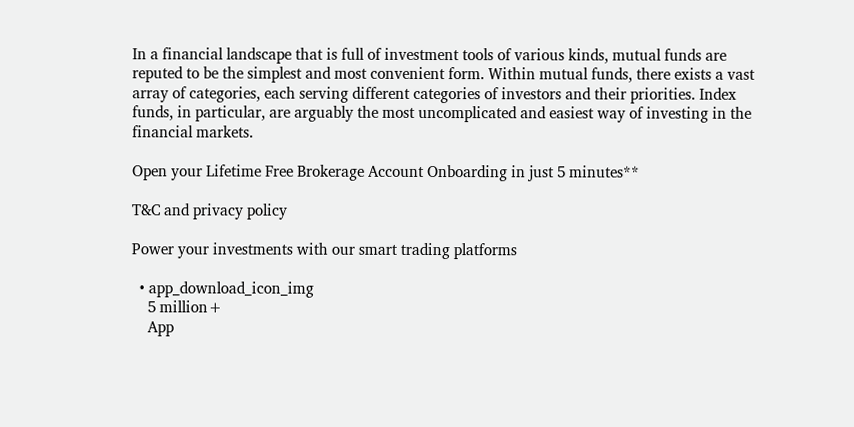In a financial landscape that is full of investment tools of various kinds, mutual funds are reputed to be the simplest and most convenient form. Within mutual funds, there exists a vast array of categories, each serving different categories of investors and their priorities. Index funds, in particular, are arguably the most uncomplicated and easiest way of investing in the financial markets.

Open your Lifetime Free Brokerage Account Onboarding in just 5 minutes**

T&C and privacy policy

Power your investments with our smart trading platforms

  • app_download_icon_img
    5 million+
    App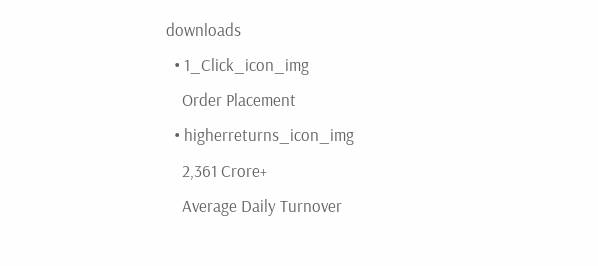downloads
  • 1_Click_icon_img
    Order Placement
  • higherreturns_icon_img
    2,361 Crore+
    Average Daily Turnover